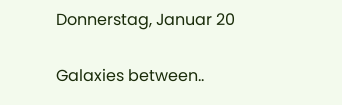Donnerstag, Januar 20

Galaxies between..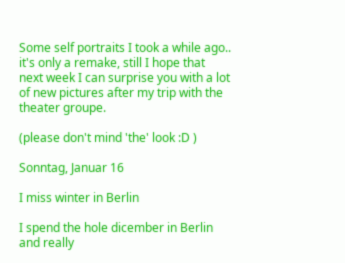Some self portraits I took a while ago.. it's only a remake, still I hope that next week I can surprise you with a lot of new pictures after my trip with the theater groupe.

(please don't mind 'the' look :D )

Sonntag, Januar 16

I miss winter in Berlin

I spend the hole dicember in Berlin and really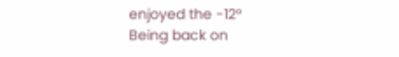enjoyed the -12°
Being back on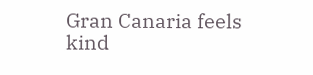Gran Canaria feels kind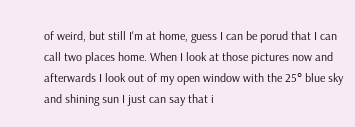of weird, but still I'm at home, guess I can be porud that I can call two places home. When I look at those pictures now and afterwards I look out of my open window with the 25° blue sky and shining sun I just can say that i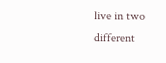live in two different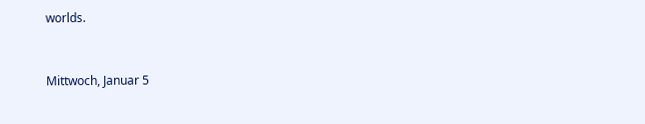worlds.


Mittwoch, Januar 5